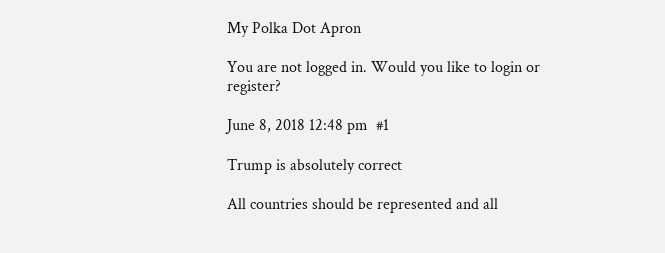My Polka Dot Apron

You are not logged in. Would you like to login or register?

June 8, 2018 12:48 pm  #1

Trump is absolutely correct

All countries should be represented and all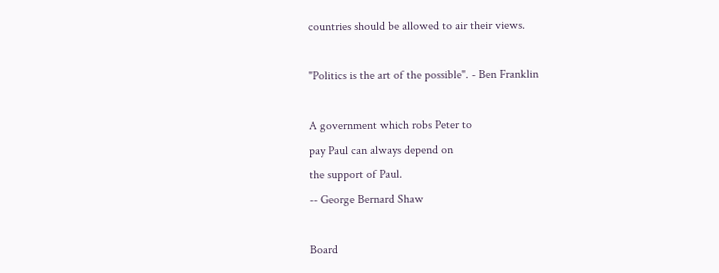countries should be allowed to air their views.

"Politics is the art of the possible". - Ben Franklin

A government which robs Peter to
pay Paul can always depend on
the support of Paul.
-- George Bernard Shaw

Board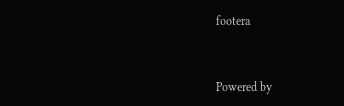footera


Powered by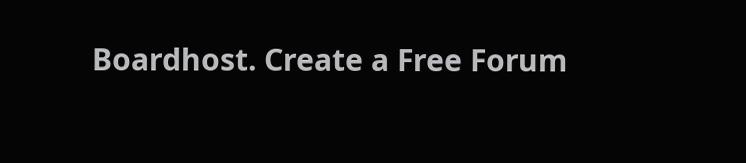Boardhost. Create a Free Forum